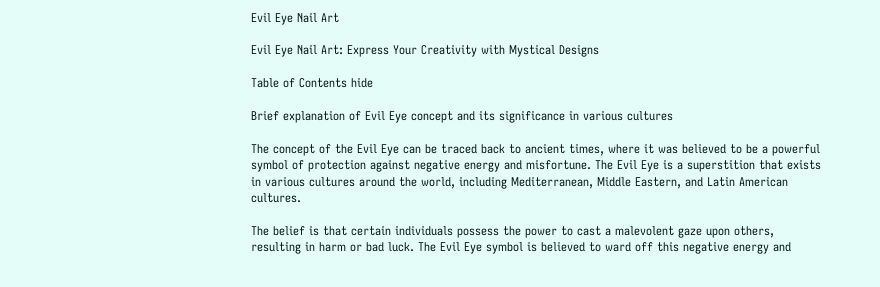Evil Eye Nail Art

Evil Eye Nail Art: Express Your Creativity with Mystical Designs

Table of Contents hide

Brief explanation of Evil Eye concept and its significance in various cultures

The concept of the Evil Eye can be traced back to ancient times, where it was believed to be a powerful symbol of protection against negative energy and misfortune. The Evil Eye is a superstition that exists in various cultures around the world, including Mediterranean, Middle Eastern, and Latin American cultures.

The belief is that certain individuals possess the power to cast a malevolent gaze upon others, resulting in harm or bad luck. The Evil Eye symbol is believed to ward off this negative energy and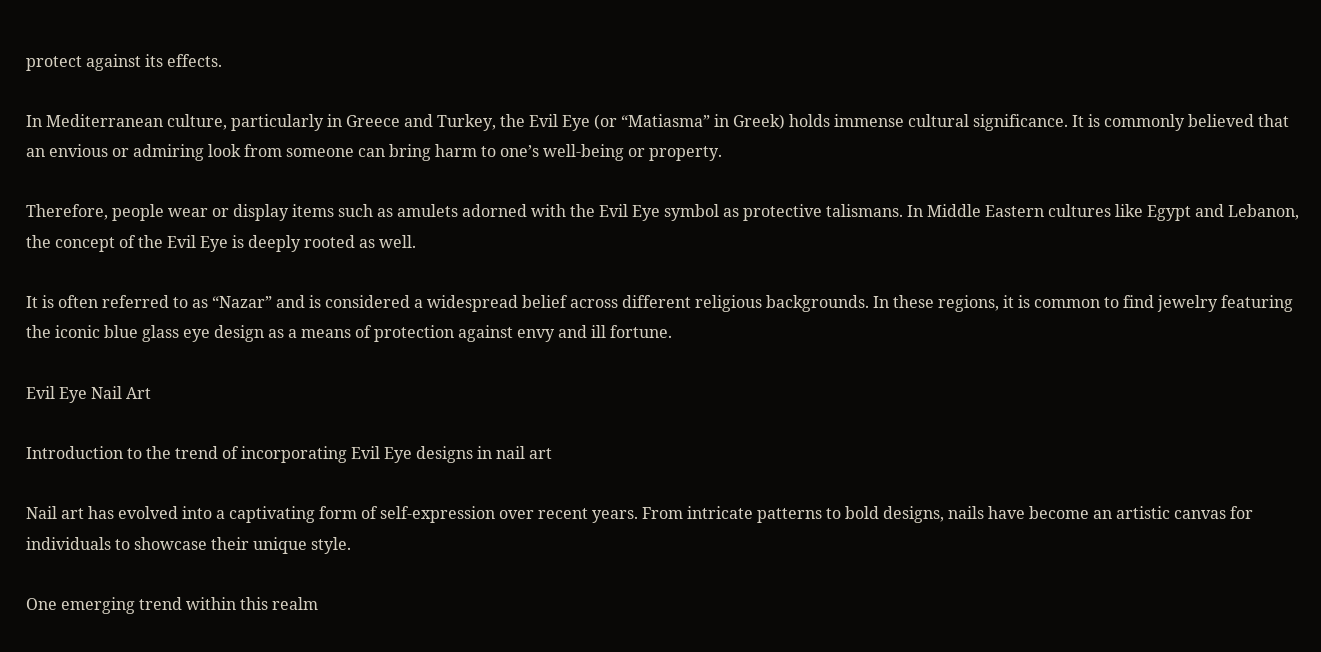protect against its effects.

In Mediterranean culture, particularly in Greece and Turkey, the Evil Eye (or “Matiasma” in Greek) holds immense cultural significance. It is commonly believed that an envious or admiring look from someone can bring harm to one’s well-being or property.

Therefore, people wear or display items such as amulets adorned with the Evil Eye symbol as protective talismans. In Middle Eastern cultures like Egypt and Lebanon, the concept of the Evil Eye is deeply rooted as well.

It is often referred to as “Nazar” and is considered a widespread belief across different religious backgrounds. In these regions, it is common to find jewelry featuring the iconic blue glass eye design as a means of protection against envy and ill fortune.

Evil Eye Nail Art

Introduction to the trend of incorporating Evil Eye designs in nail art

Nail art has evolved into a captivating form of self-expression over recent years. From intricate patterns to bold designs, nails have become an artistic canvas for individuals to showcase their unique style.

One emerging trend within this realm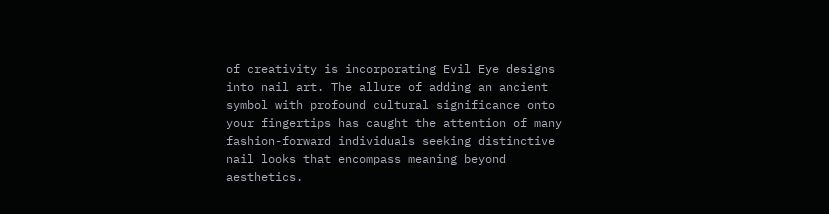of creativity is incorporating Evil Eye designs into nail art. The allure of adding an ancient symbol with profound cultural significance onto your fingertips has caught the attention of many fashion-forward individuals seeking distinctive nail looks that encompass meaning beyond aesthetics.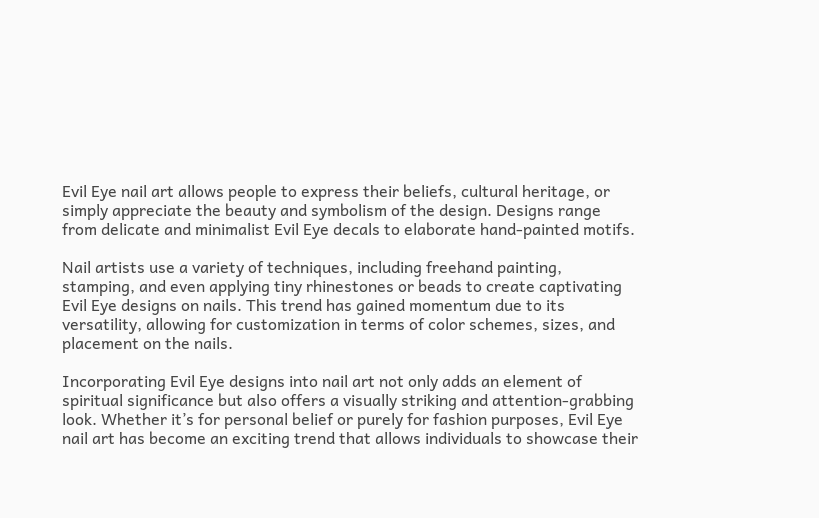Evil Eye nail art allows people to express their beliefs, cultural heritage, or simply appreciate the beauty and symbolism of the design. Designs range from delicate and minimalist Evil Eye decals to elaborate hand-painted motifs.

Nail artists use a variety of techniques, including freehand painting, stamping, and even applying tiny rhinestones or beads to create captivating Evil Eye designs on nails. This trend has gained momentum due to its versatility, allowing for customization in terms of color schemes, sizes, and placement on the nails.

Incorporating Evil Eye designs into nail art not only adds an element of spiritual significance but also offers a visually striking and attention-grabbing look. Whether it’s for personal belief or purely for fashion purposes, Evil Eye nail art has become an exciting trend that allows individuals to showcase their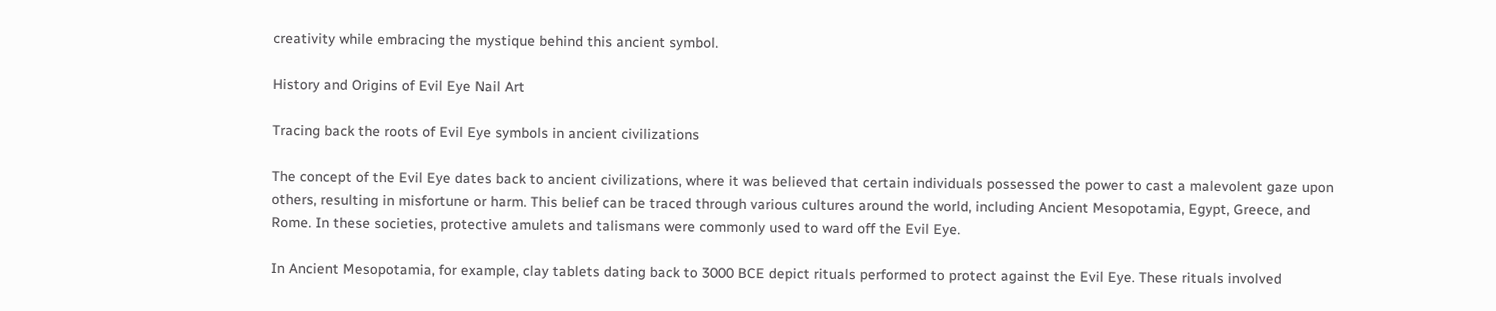creativity while embracing the mystique behind this ancient symbol.

History and Origins of Evil Eye Nail Art

Tracing back the roots of Evil Eye symbols in ancient civilizations

The concept of the Evil Eye dates back to ancient civilizations, where it was believed that certain individuals possessed the power to cast a malevolent gaze upon others, resulting in misfortune or harm. This belief can be traced through various cultures around the world, including Ancient Mesopotamia, Egypt, Greece, and Rome. In these societies, protective amulets and talismans were commonly used to ward off the Evil Eye.

In Ancient Mesopotamia, for example, clay tablets dating back to 3000 BCE depict rituals performed to protect against the Evil Eye. These rituals involved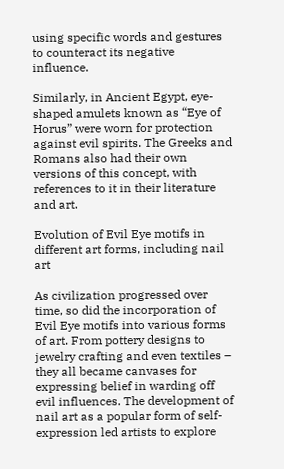using specific words and gestures to counteract its negative influence.

Similarly, in Ancient Egypt, eye-shaped amulets known as “Eye of Horus” were worn for protection against evil spirits. The Greeks and Romans also had their own versions of this concept, with references to it in their literature and art.

Evolution of Evil Eye motifs in different art forms, including nail art

As civilization progressed over time, so did the incorporation of Evil Eye motifs into various forms of art. From pottery designs to jewelry crafting and even textiles – they all became canvases for expressing belief in warding off evil influences. The development of nail art as a popular form of self-expression led artists to explore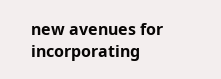new avenues for incorporating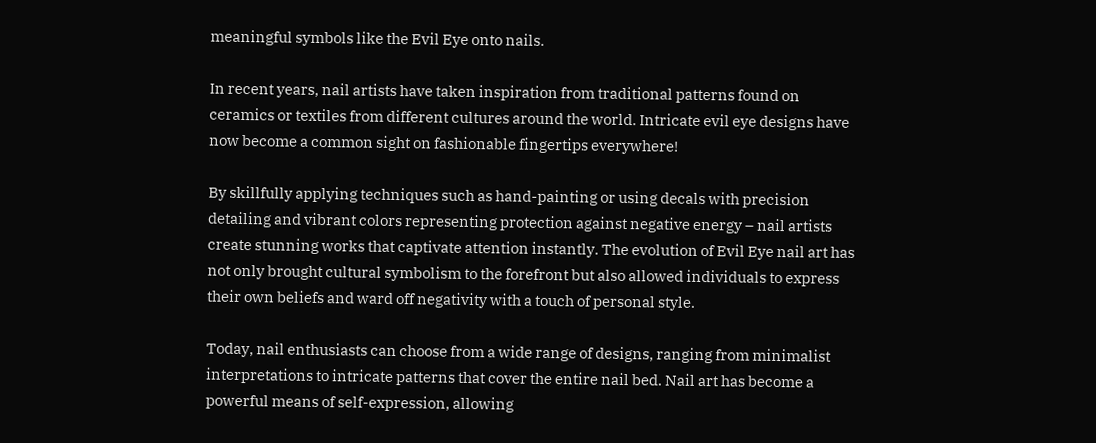meaningful symbols like the Evil Eye onto nails.

In recent years, nail artists have taken inspiration from traditional patterns found on ceramics or textiles from different cultures around the world. Intricate evil eye designs have now become a common sight on fashionable fingertips everywhere!

By skillfully applying techniques such as hand-painting or using decals with precision detailing and vibrant colors representing protection against negative energy – nail artists create stunning works that captivate attention instantly. The evolution of Evil Eye nail art has not only brought cultural symbolism to the forefront but also allowed individuals to express their own beliefs and ward off negativity with a touch of personal style.

Today, nail enthusiasts can choose from a wide range of designs, ranging from minimalist interpretations to intricate patterns that cover the entire nail bed. Nail art has become a powerful means of self-expression, allowing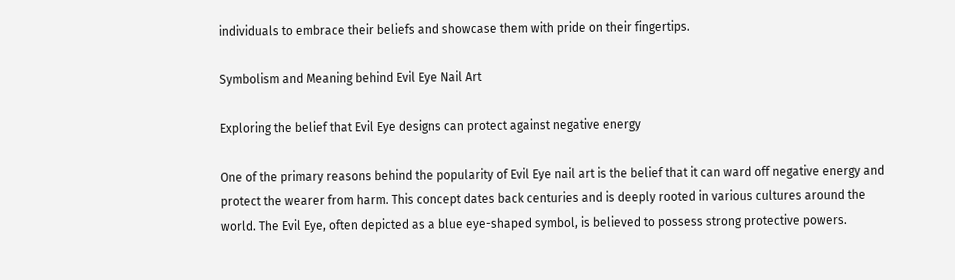individuals to embrace their beliefs and showcase them with pride on their fingertips.

Symbolism and Meaning behind Evil Eye Nail Art

Exploring the belief that Evil Eye designs can protect against negative energy

One of the primary reasons behind the popularity of Evil Eye nail art is the belief that it can ward off negative energy and protect the wearer from harm. This concept dates back centuries and is deeply rooted in various cultures around the world. The Evil Eye, often depicted as a blue eye-shaped symbol, is believed to possess strong protective powers.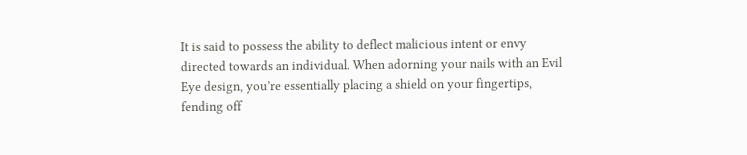It is said to possess the ability to deflect malicious intent or envy directed towards an individual. When adorning your nails with an Evil Eye design, you’re essentially placing a shield on your fingertips, fending off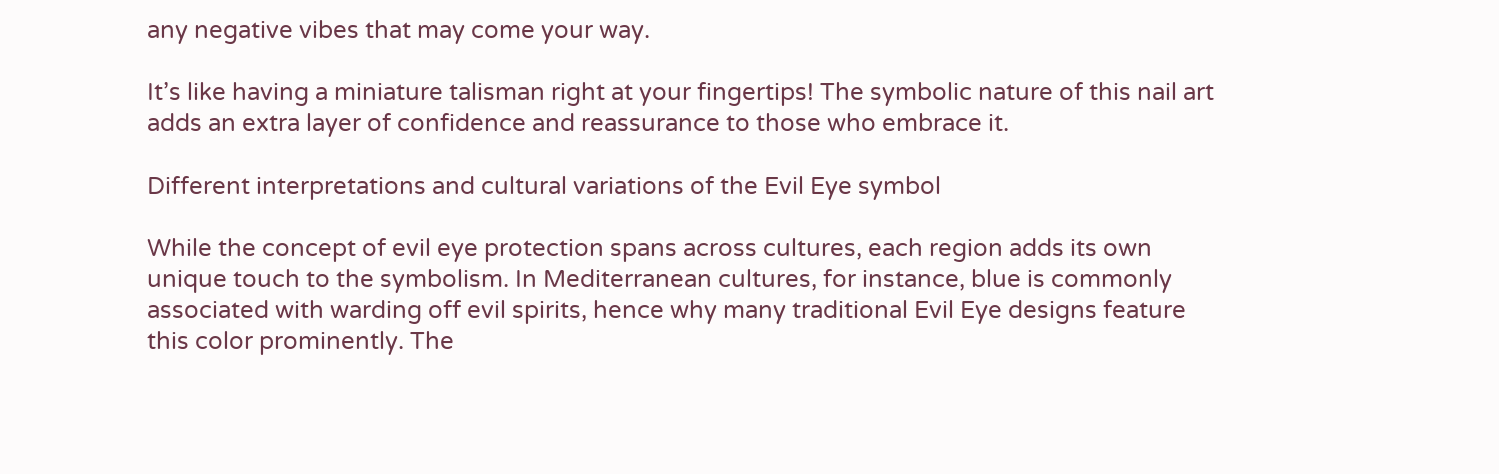any negative vibes that may come your way.

It’s like having a miniature talisman right at your fingertips! The symbolic nature of this nail art adds an extra layer of confidence and reassurance to those who embrace it.

Different interpretations and cultural variations of the Evil Eye symbol

While the concept of evil eye protection spans across cultures, each region adds its own unique touch to the symbolism. In Mediterranean cultures, for instance, blue is commonly associated with warding off evil spirits, hence why many traditional Evil Eye designs feature this color prominently. The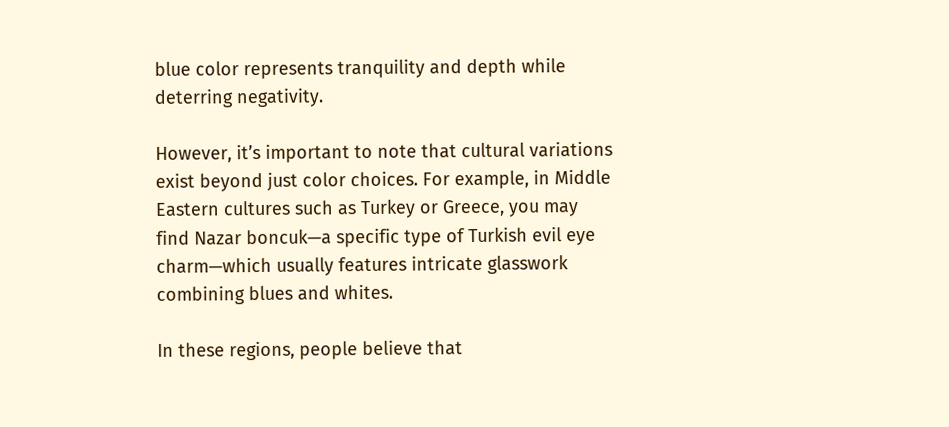blue color represents tranquility and depth while deterring negativity.

However, it’s important to note that cultural variations exist beyond just color choices. For example, in Middle Eastern cultures such as Turkey or Greece, you may find Nazar boncuk—a specific type of Turkish evil eye charm—which usually features intricate glasswork combining blues and whites.

In these regions, people believe that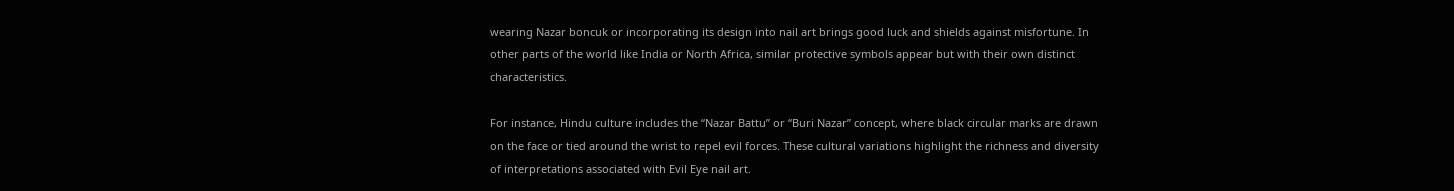wearing Nazar boncuk or incorporating its design into nail art brings good luck and shields against misfortune. In other parts of the world like India or North Africa, similar protective symbols appear but with their own distinct characteristics.

For instance, Hindu culture includes the “Nazar Battu” or “Buri Nazar” concept, where black circular marks are drawn on the face or tied around the wrist to repel evil forces. These cultural variations highlight the richness and diversity of interpretations associated with Evil Eye nail art.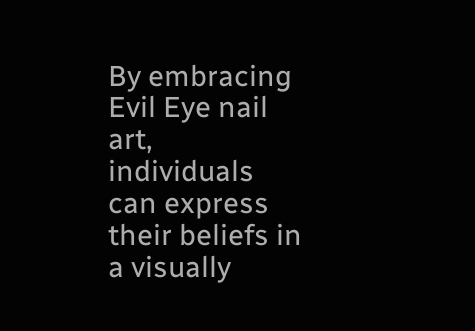By embracing Evil Eye nail art, individuals can express their beliefs in a visually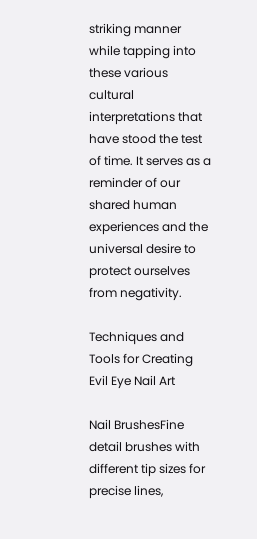striking manner while tapping into these various cultural interpretations that have stood the test of time. It serves as a reminder of our shared human experiences and the universal desire to protect ourselves from negativity.

Techniques and Tools for Creating Evil Eye Nail Art

Nail BrushesFine detail brushes with different tip sizes for precise lines,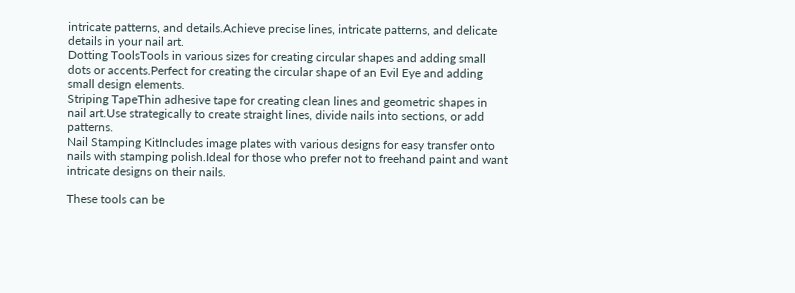intricate patterns, and details.Achieve precise lines, intricate patterns, and delicate details in your nail art.
Dotting ToolsTools in various sizes for creating circular shapes and adding small dots or accents.Perfect for creating the circular shape of an Evil Eye and adding small design elements.
Striping TapeThin adhesive tape for creating clean lines and geometric shapes in nail art.Use strategically to create straight lines, divide nails into sections, or add patterns.
Nail Stamping KitIncludes image plates with various designs for easy transfer onto nails with stamping polish.Ideal for those who prefer not to freehand paint and want intricate designs on their nails.

These tools can be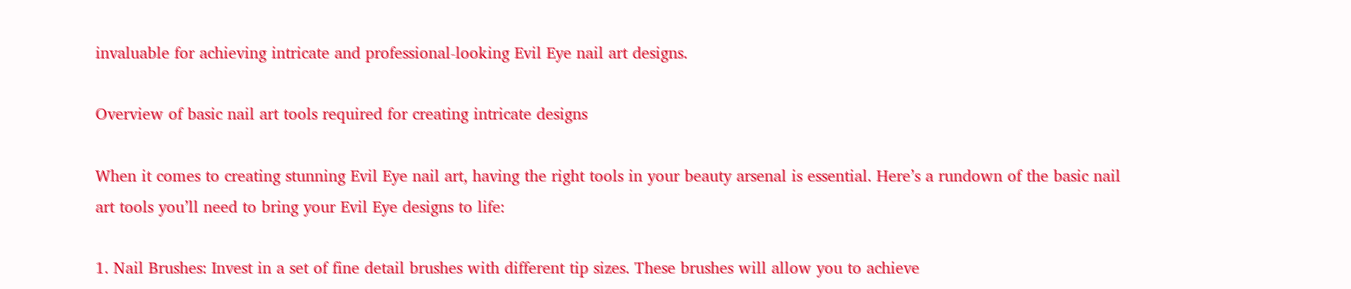invaluable for achieving intricate and professional-looking Evil Eye nail art designs.

Overview of basic nail art tools required for creating intricate designs

When it comes to creating stunning Evil Eye nail art, having the right tools in your beauty arsenal is essential. Here’s a rundown of the basic nail art tools you’ll need to bring your Evil Eye designs to life:

1. Nail Brushes: Invest in a set of fine detail brushes with different tip sizes. These brushes will allow you to achieve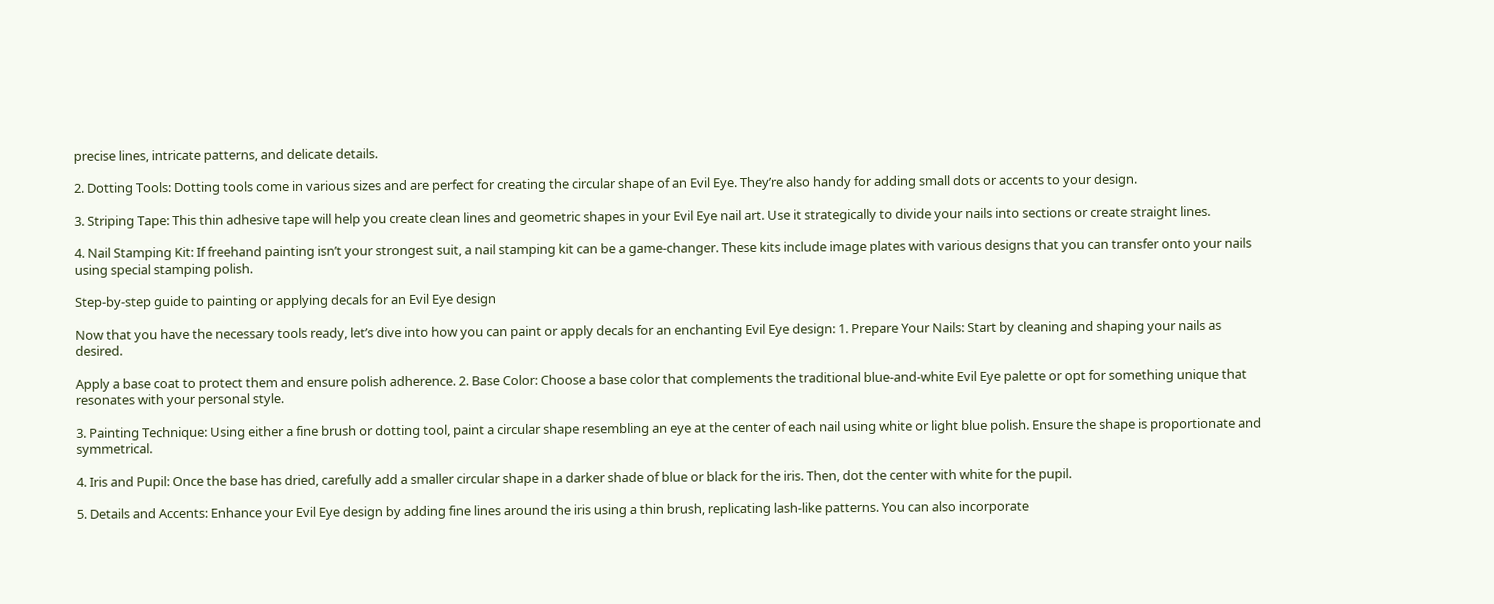precise lines, intricate patterns, and delicate details.

2. Dotting Tools: Dotting tools come in various sizes and are perfect for creating the circular shape of an Evil Eye. They’re also handy for adding small dots or accents to your design.

3. Striping Tape: This thin adhesive tape will help you create clean lines and geometric shapes in your Evil Eye nail art. Use it strategically to divide your nails into sections or create straight lines.

4. Nail Stamping Kit: If freehand painting isn’t your strongest suit, a nail stamping kit can be a game-changer. These kits include image plates with various designs that you can transfer onto your nails using special stamping polish.

Step-by-step guide to painting or applying decals for an Evil Eye design

Now that you have the necessary tools ready, let’s dive into how you can paint or apply decals for an enchanting Evil Eye design: 1. Prepare Your Nails: Start by cleaning and shaping your nails as desired.

Apply a base coat to protect them and ensure polish adherence. 2. Base Color: Choose a base color that complements the traditional blue-and-white Evil Eye palette or opt for something unique that resonates with your personal style.

3. Painting Technique: Using either a fine brush or dotting tool, paint a circular shape resembling an eye at the center of each nail using white or light blue polish. Ensure the shape is proportionate and symmetrical.

4. Iris and Pupil: Once the base has dried, carefully add a smaller circular shape in a darker shade of blue or black for the iris. Then, dot the center with white for the pupil.

5. Details and Accents: Enhance your Evil Eye design by adding fine lines around the iris using a thin brush, replicating lash-like patterns. You can also incorporate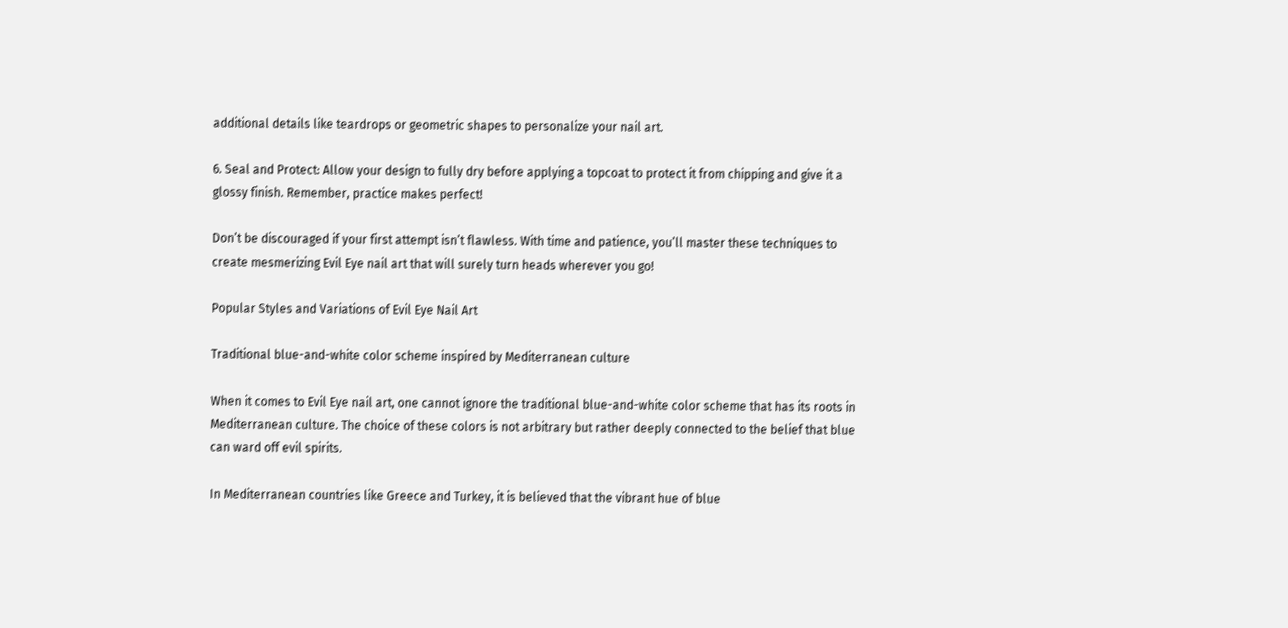additional details like teardrops or geometric shapes to personalize your nail art.

6. Seal and Protect: Allow your design to fully dry before applying a topcoat to protect it from chipping and give it a glossy finish. Remember, practice makes perfect!

Don’t be discouraged if your first attempt isn’t flawless. With time and patience, you’ll master these techniques to create mesmerizing Evil Eye nail art that will surely turn heads wherever you go!

Popular Styles and Variations of Evil Eye Nail Art

Traditional blue-and-white color scheme inspired by Mediterranean culture

When it comes to Evil Eye nail art, one cannot ignore the traditional blue-and-white color scheme that has its roots in Mediterranean culture. The choice of these colors is not arbitrary but rather deeply connected to the belief that blue can ward off evil spirits.

In Mediterranean countries like Greece and Turkey, it is believed that the vibrant hue of blue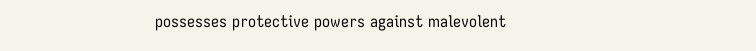possesses protective powers against malevolent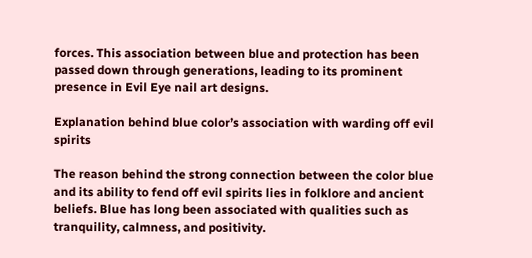forces. This association between blue and protection has been passed down through generations, leading to its prominent presence in Evil Eye nail art designs.

Explanation behind blue color’s association with warding off evil spirits

The reason behind the strong connection between the color blue and its ability to fend off evil spirits lies in folklore and ancient beliefs. Blue has long been associated with qualities such as tranquility, calmness, and positivity.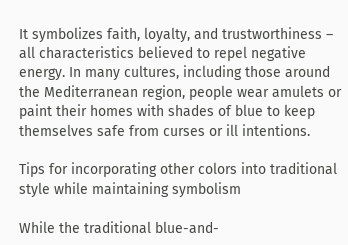It symbolizes faith, loyalty, and trustworthiness – all characteristics believed to repel negative energy. In many cultures, including those around the Mediterranean region, people wear amulets or paint their homes with shades of blue to keep themselves safe from curses or ill intentions.

Tips for incorporating other colors into traditional style while maintaining symbolism

While the traditional blue-and-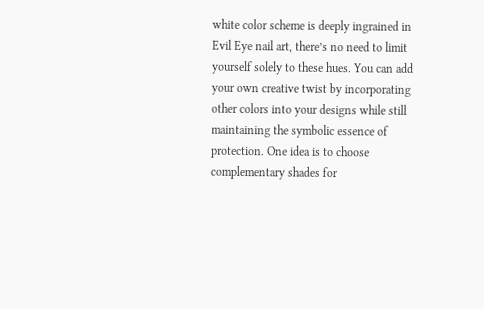white color scheme is deeply ingrained in Evil Eye nail art, there’s no need to limit yourself solely to these hues. You can add your own creative twist by incorporating other colors into your designs while still maintaining the symbolic essence of protection. One idea is to choose complementary shades for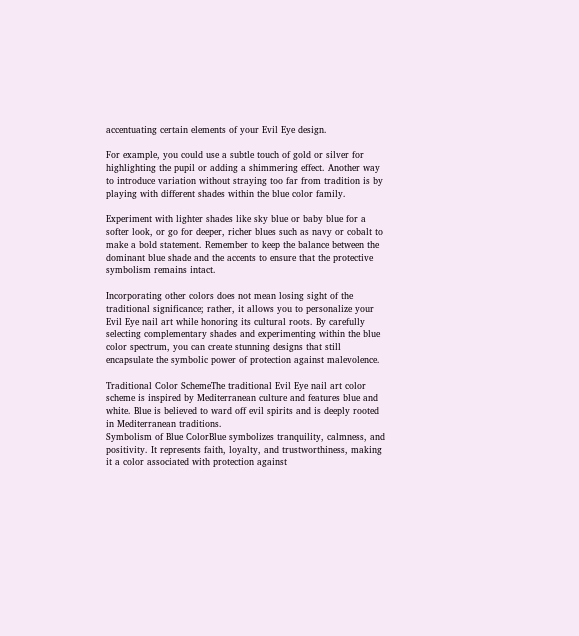accentuating certain elements of your Evil Eye design.

For example, you could use a subtle touch of gold or silver for highlighting the pupil or adding a shimmering effect. Another way to introduce variation without straying too far from tradition is by playing with different shades within the blue color family.

Experiment with lighter shades like sky blue or baby blue for a softer look, or go for deeper, richer blues such as navy or cobalt to make a bold statement. Remember to keep the balance between the dominant blue shade and the accents to ensure that the protective symbolism remains intact.

Incorporating other colors does not mean losing sight of the traditional significance; rather, it allows you to personalize your Evil Eye nail art while honoring its cultural roots. By carefully selecting complementary shades and experimenting within the blue color spectrum, you can create stunning designs that still encapsulate the symbolic power of protection against malevolence.

Traditional Color SchemeThe traditional Evil Eye nail art color scheme is inspired by Mediterranean culture and features blue and white. Blue is believed to ward off evil spirits and is deeply rooted in Mediterranean traditions.
Symbolism of Blue ColorBlue symbolizes tranquility, calmness, and positivity. It represents faith, loyalty, and trustworthiness, making it a color associated with protection against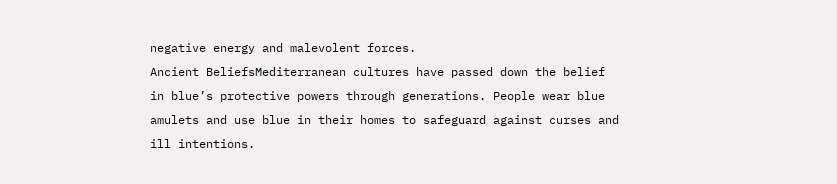negative energy and malevolent forces.
Ancient BeliefsMediterranean cultures have passed down the belief in blue’s protective powers through generations. People wear blue amulets and use blue in their homes to safeguard against curses and ill intentions.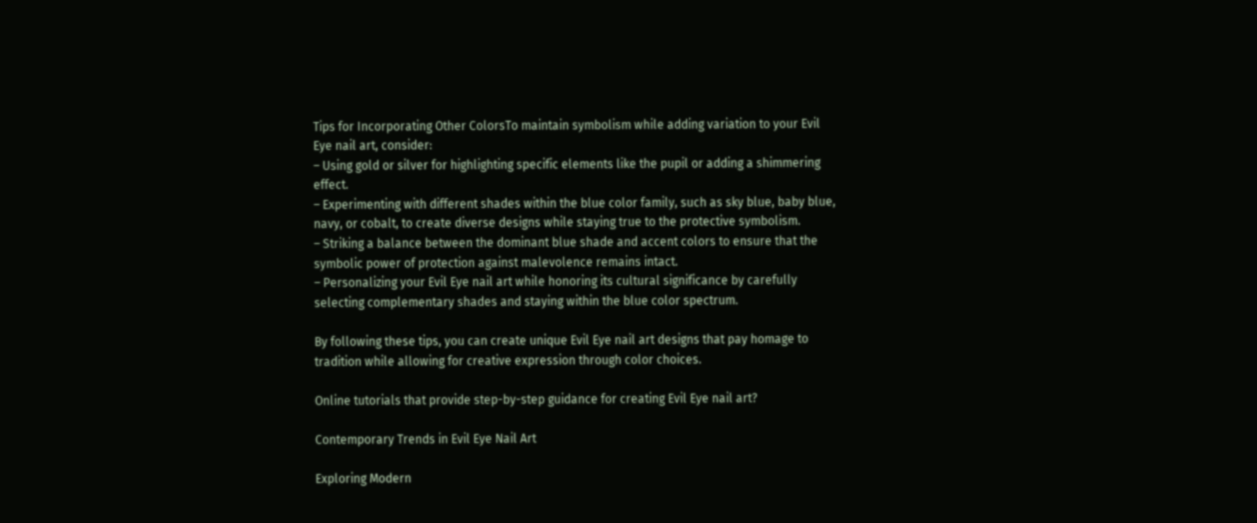Tips for Incorporating Other ColorsTo maintain symbolism while adding variation to your Evil Eye nail art, consider:
– Using gold or silver for highlighting specific elements like the pupil or adding a shimmering effect.
– Experimenting with different shades within the blue color family, such as sky blue, baby blue, navy, or cobalt, to create diverse designs while staying true to the protective symbolism.
– Striking a balance between the dominant blue shade and accent colors to ensure that the symbolic power of protection against malevolence remains intact.
– Personalizing your Evil Eye nail art while honoring its cultural significance by carefully selecting complementary shades and staying within the blue color spectrum.

By following these tips, you can create unique Evil Eye nail art designs that pay homage to tradition while allowing for creative expression through color choices.

Online tutorials that provide step-by-step guidance for creating Evil Eye nail art?

Contemporary Trends in Evil Eye Nail Art

Exploring Modern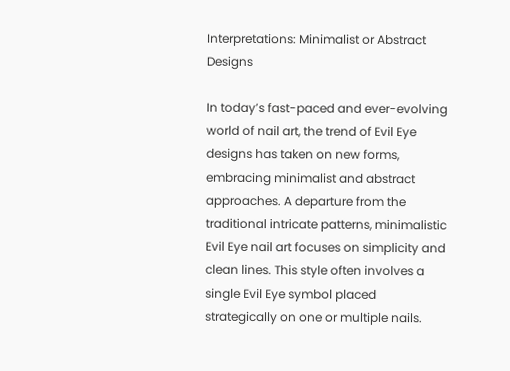Interpretations: Minimalist or Abstract Designs

In today’s fast-paced and ever-evolving world of nail art, the trend of Evil Eye designs has taken on new forms, embracing minimalist and abstract approaches. A departure from the traditional intricate patterns, minimalistic Evil Eye nail art focuses on simplicity and clean lines. This style often involves a single Evil Eye symbol placed strategically on one or multiple nails.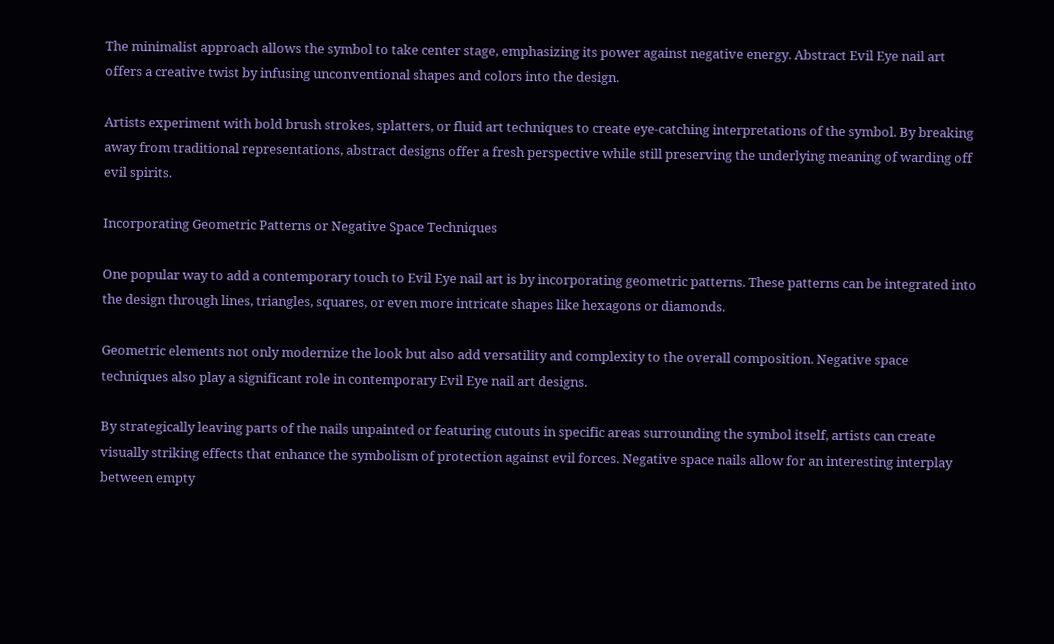The minimalist approach allows the symbol to take center stage, emphasizing its power against negative energy. Abstract Evil Eye nail art offers a creative twist by infusing unconventional shapes and colors into the design.

Artists experiment with bold brush strokes, splatters, or fluid art techniques to create eye-catching interpretations of the symbol. By breaking away from traditional representations, abstract designs offer a fresh perspective while still preserving the underlying meaning of warding off evil spirits.

Incorporating Geometric Patterns or Negative Space Techniques

One popular way to add a contemporary touch to Evil Eye nail art is by incorporating geometric patterns. These patterns can be integrated into the design through lines, triangles, squares, or even more intricate shapes like hexagons or diamonds.

Geometric elements not only modernize the look but also add versatility and complexity to the overall composition. Negative space techniques also play a significant role in contemporary Evil Eye nail art designs.

By strategically leaving parts of the nails unpainted or featuring cutouts in specific areas surrounding the symbol itself, artists can create visually striking effects that enhance the symbolism of protection against evil forces. Negative space nails allow for an interesting interplay between empty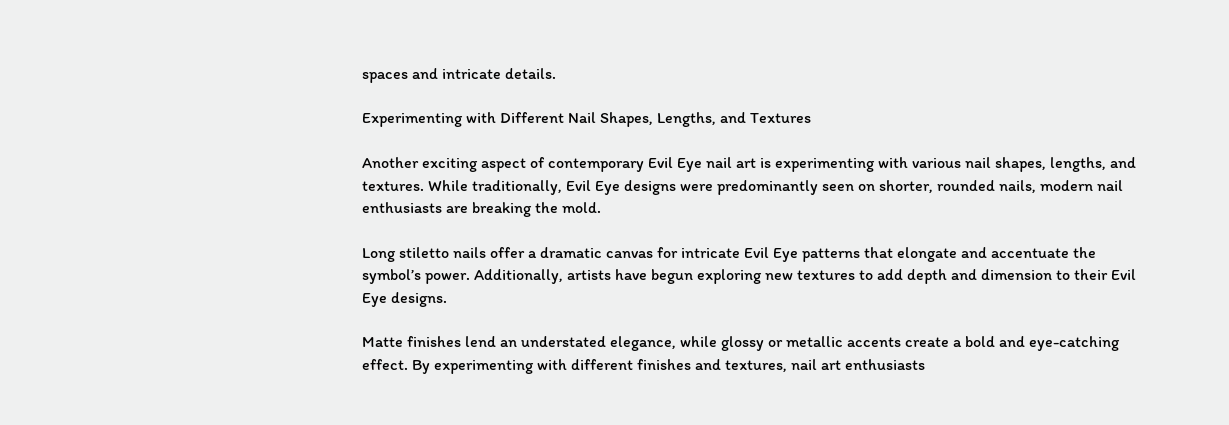spaces and intricate details.

Experimenting with Different Nail Shapes, Lengths, and Textures

Another exciting aspect of contemporary Evil Eye nail art is experimenting with various nail shapes, lengths, and textures. While traditionally, Evil Eye designs were predominantly seen on shorter, rounded nails, modern nail enthusiasts are breaking the mold.

Long stiletto nails offer a dramatic canvas for intricate Evil Eye patterns that elongate and accentuate the symbol’s power. Additionally, artists have begun exploring new textures to add depth and dimension to their Evil Eye designs.

Matte finishes lend an understated elegance, while glossy or metallic accents create a bold and eye-catching effect. By experimenting with different finishes and textures, nail art enthusiasts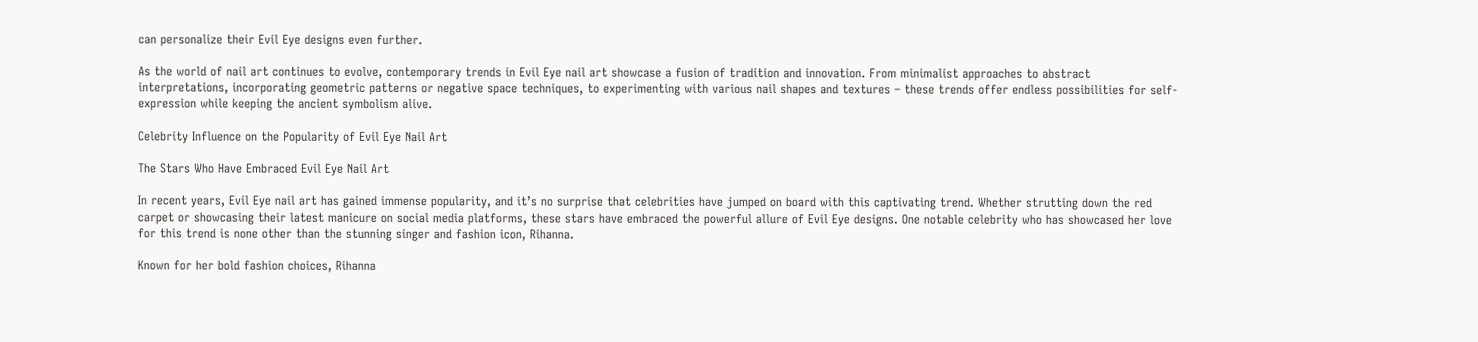can personalize their Evil Eye designs even further.

As the world of nail art continues to evolve, contemporary trends in Evil Eye nail art showcase a fusion of tradition and innovation. From minimalist approaches to abstract interpretations, incorporating geometric patterns or negative space techniques, to experimenting with various nail shapes and textures – these trends offer endless possibilities for self-expression while keeping the ancient symbolism alive.

Celebrity Influence on the Popularity of Evil Eye Nail Art

The Stars Who Have Embraced Evil Eye Nail Art

In recent years, Evil Eye nail art has gained immense popularity, and it’s no surprise that celebrities have jumped on board with this captivating trend. Whether strutting down the red carpet or showcasing their latest manicure on social media platforms, these stars have embraced the powerful allure of Evil Eye designs. One notable celebrity who has showcased her love for this trend is none other than the stunning singer and fashion icon, Rihanna.

Known for her bold fashion choices, Rihanna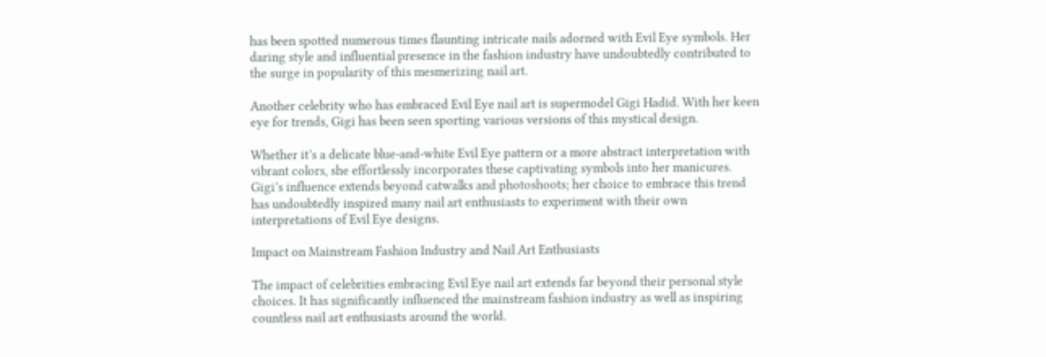has been spotted numerous times flaunting intricate nails adorned with Evil Eye symbols. Her daring style and influential presence in the fashion industry have undoubtedly contributed to the surge in popularity of this mesmerizing nail art.

Another celebrity who has embraced Evil Eye nail art is supermodel Gigi Hadid. With her keen eye for trends, Gigi has been seen sporting various versions of this mystical design.

Whether it’s a delicate blue-and-white Evil Eye pattern or a more abstract interpretation with vibrant colors, she effortlessly incorporates these captivating symbols into her manicures. Gigi’s influence extends beyond catwalks and photoshoots; her choice to embrace this trend has undoubtedly inspired many nail art enthusiasts to experiment with their own interpretations of Evil Eye designs.

Impact on Mainstream Fashion Industry and Nail Art Enthusiasts

The impact of celebrities embracing Evil Eye nail art extends far beyond their personal style choices. It has significantly influenced the mainstream fashion industry as well as inspiring countless nail art enthusiasts around the world.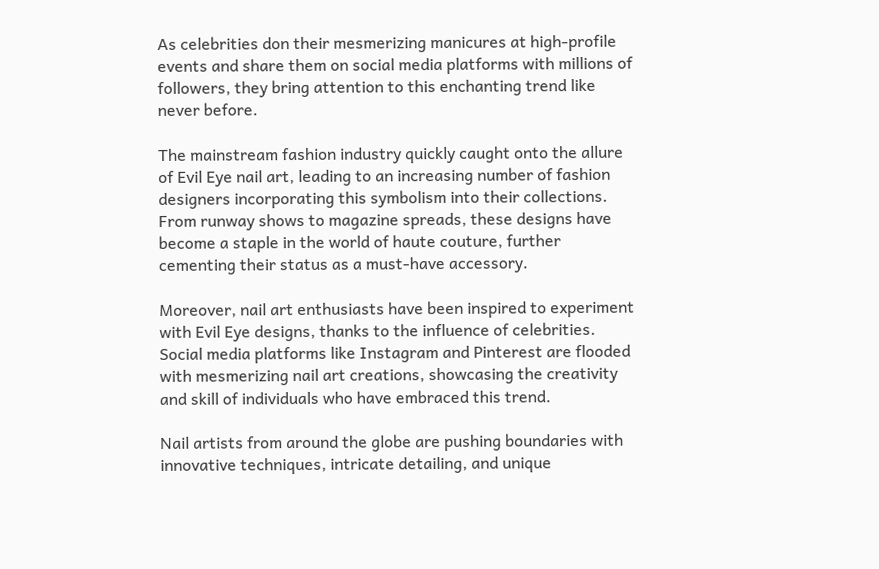As celebrities don their mesmerizing manicures at high-profile events and share them on social media platforms with millions of followers, they bring attention to this enchanting trend like never before.

The mainstream fashion industry quickly caught onto the allure of Evil Eye nail art, leading to an increasing number of fashion designers incorporating this symbolism into their collections. From runway shows to magazine spreads, these designs have become a staple in the world of haute couture, further cementing their status as a must-have accessory.

Moreover, nail art enthusiasts have been inspired to experiment with Evil Eye designs, thanks to the influence of celebrities. Social media platforms like Instagram and Pinterest are flooded with mesmerizing nail art creations, showcasing the creativity and skill of individuals who have embraced this trend.

Nail artists from around the globe are pushing boundaries with innovative techniques, intricate detailing, and unique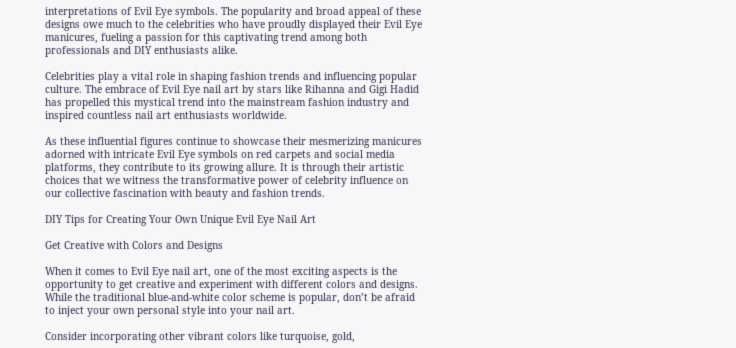interpretations of Evil Eye symbols. The popularity and broad appeal of these designs owe much to the celebrities who have proudly displayed their Evil Eye manicures, fueling a passion for this captivating trend among both professionals and DIY enthusiasts alike.

Celebrities play a vital role in shaping fashion trends and influencing popular culture. The embrace of Evil Eye nail art by stars like Rihanna and Gigi Hadid has propelled this mystical trend into the mainstream fashion industry and inspired countless nail art enthusiasts worldwide.

As these influential figures continue to showcase their mesmerizing manicures adorned with intricate Evil Eye symbols on red carpets and social media platforms, they contribute to its growing allure. It is through their artistic choices that we witness the transformative power of celebrity influence on our collective fascination with beauty and fashion trends.

DIY Tips for Creating Your Own Unique Evil Eye Nail Art

Get Creative with Colors and Designs

When it comes to Evil Eye nail art, one of the most exciting aspects is the opportunity to get creative and experiment with different colors and designs. While the traditional blue-and-white color scheme is popular, don’t be afraid to inject your own personal style into your nail art.

Consider incorporating other vibrant colors like turquoise, gold,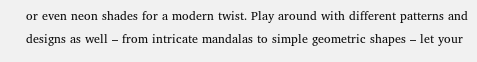or even neon shades for a modern twist. Play around with different patterns and designs as well – from intricate mandalas to simple geometric shapes – let your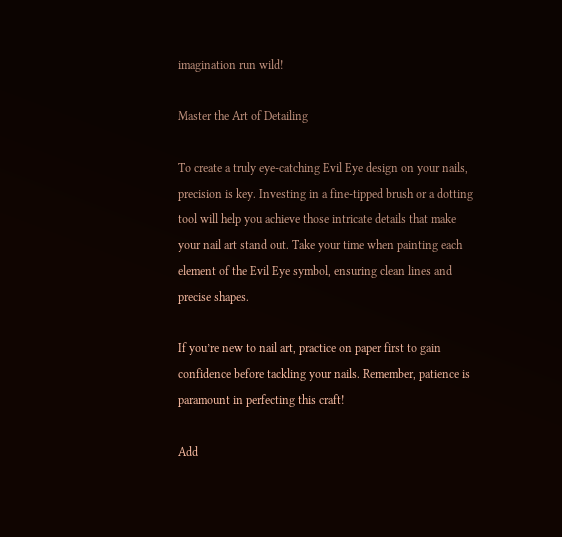imagination run wild!

Master the Art of Detailing

To create a truly eye-catching Evil Eye design on your nails, precision is key. Investing in a fine-tipped brush or a dotting tool will help you achieve those intricate details that make your nail art stand out. Take your time when painting each element of the Evil Eye symbol, ensuring clean lines and precise shapes.

If you’re new to nail art, practice on paper first to gain confidence before tackling your nails. Remember, patience is paramount in perfecting this craft!

Add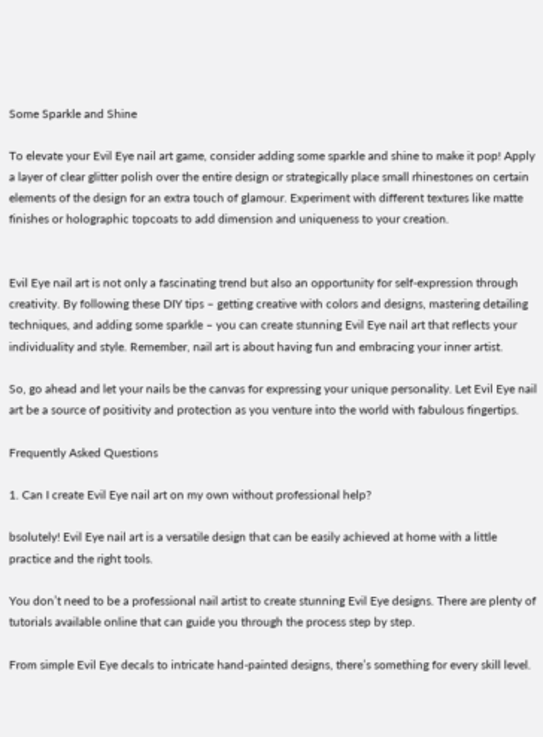Some Sparkle and Shine

To elevate your Evil Eye nail art game, consider adding some sparkle and shine to make it pop! Apply a layer of clear glitter polish over the entire design or strategically place small rhinestones on certain elements of the design for an extra touch of glamour. Experiment with different textures like matte finishes or holographic topcoats to add dimension and uniqueness to your creation.


Evil Eye nail art is not only a fascinating trend but also an opportunity for self-expression through creativity. By following these DIY tips – getting creative with colors and designs, mastering detailing techniques, and adding some sparkle – you can create stunning Evil Eye nail art that reflects your individuality and style. Remember, nail art is about having fun and embracing your inner artist.

So, go ahead and let your nails be the canvas for expressing your unique personality. Let Evil Eye nail art be a source of positivity and protection as you venture into the world with fabulous fingertips.

Frequently Asked Questions

1. Can I create Evil Eye nail art on my own without professional help?

bsolutely! Evil Eye nail art is a versatile design that can be easily achieved at home with a little practice and the right tools.

You don’t need to be a professional nail artist to create stunning Evil Eye designs. There are plenty of tutorials available online that can guide you through the process step by step.

From simple Evil Eye decals to intricate hand-painted designs, there’s something for every skill level.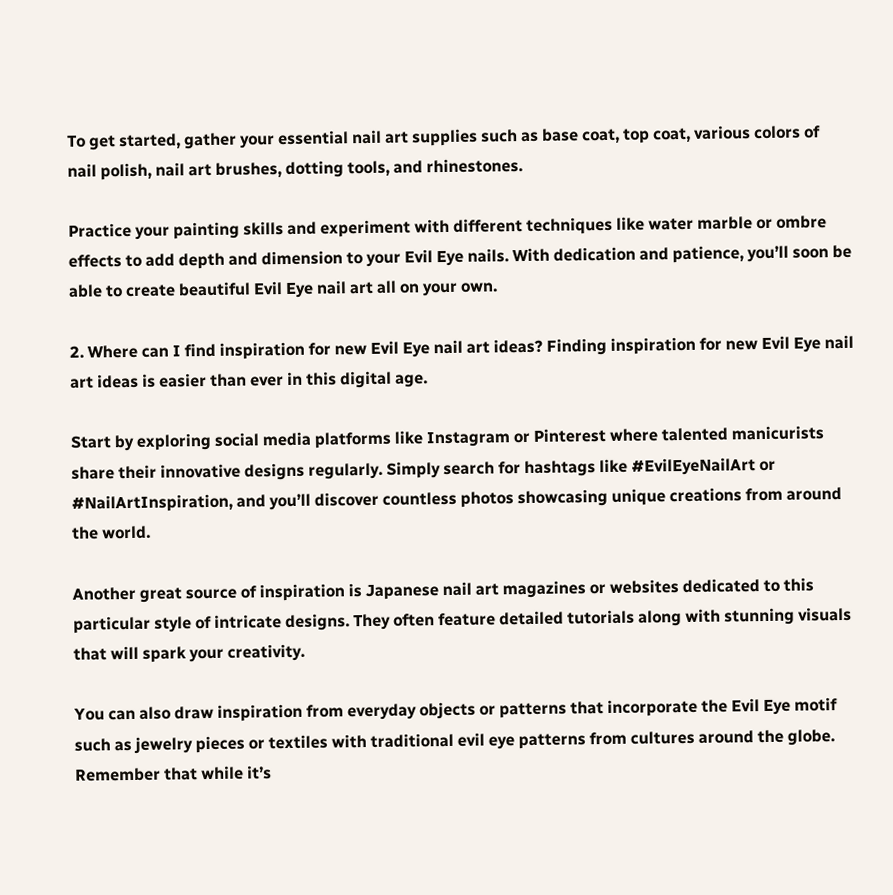To get started, gather your essential nail art supplies such as base coat, top coat, various colors of nail polish, nail art brushes, dotting tools, and rhinestones.

Practice your painting skills and experiment with different techniques like water marble or ombre effects to add depth and dimension to your Evil Eye nails. With dedication and patience, you’ll soon be able to create beautiful Evil Eye nail art all on your own.

2. Where can I find inspiration for new Evil Eye nail art ideas? Finding inspiration for new Evil Eye nail art ideas is easier than ever in this digital age.

Start by exploring social media platforms like Instagram or Pinterest where talented manicurists share their innovative designs regularly. Simply search for hashtags like #EvilEyeNailArt or #NailArtInspiration, and you’ll discover countless photos showcasing unique creations from around the world.

Another great source of inspiration is Japanese nail art magazines or websites dedicated to this particular style of intricate designs. They often feature detailed tutorials along with stunning visuals that will spark your creativity.

You can also draw inspiration from everyday objects or patterns that incorporate the Evil Eye motif such as jewelry pieces or textiles with traditional evil eye patterns from cultures around the globe. Remember that while it’s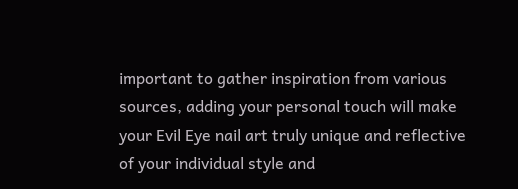important to gather inspiration from various sources, adding your personal touch will make your Evil Eye nail art truly unique and reflective of your individual style and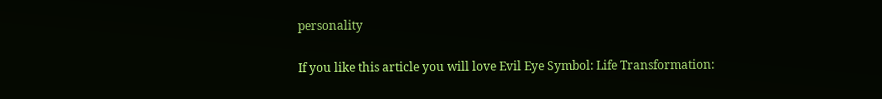personality

If you like this article you will love Evil Eye Symbol: Life Transformation: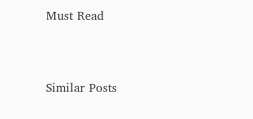Must Read


Similar Posts